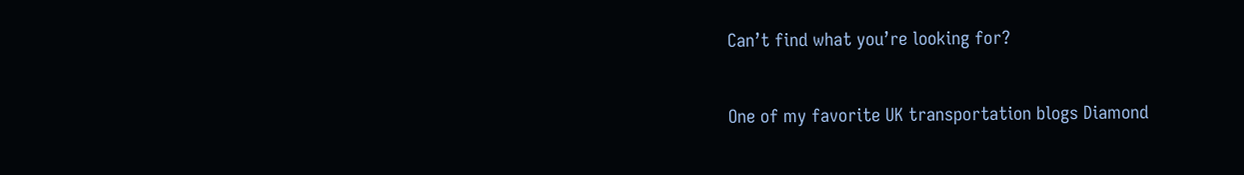Can’t find what you’re looking for?

One of my favorite UK transportation blogs Diamond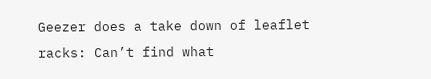Geezer does a take down of leaflet racks: Can’t find what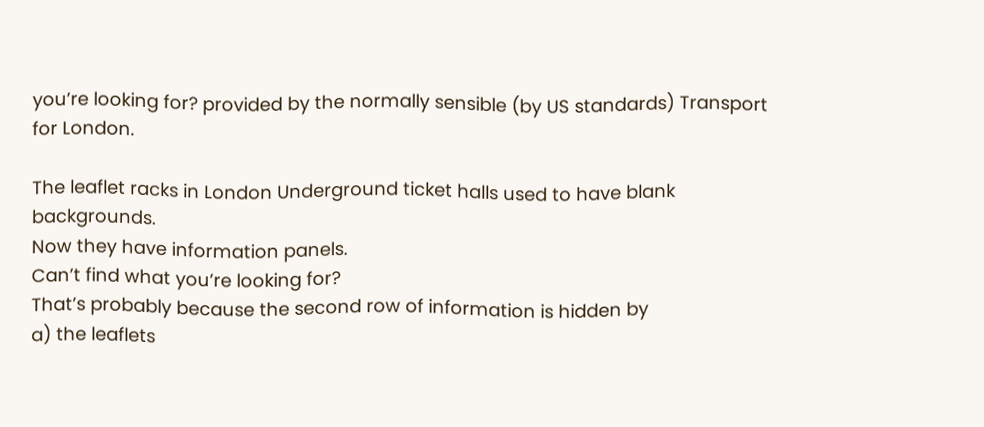you’re looking for? provided by the normally sensible (by US standards) Transport for London.

The leaflet racks in London Underground ticket halls used to have blank backgrounds.
Now they have information panels.
Can’t find what you’re looking for?
That’s probably because the second row of information is hidden by
a) the leaflets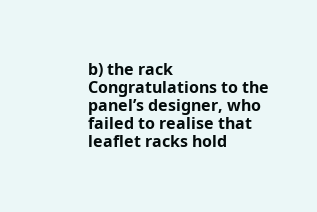b) the rack
Congratulations to the panel’s designer, who failed to realise that leaflet racks hold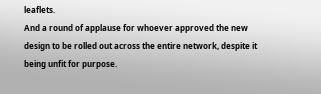leaflets.
And a round of applause for whoever approved the new design to be rolled out across the entire network, despite it being unfit for purpose.